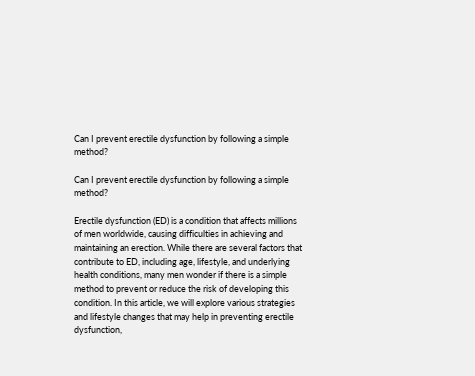Can I prevent erectile dysfunction by following a simple method?

Can I prevent erectile dysfunction by following a simple method?

Erectile dysfunction (ED) is a condition that affects millions of men worldwide, causing difficulties in achieving and maintaining an erection. While there are several factors that contribute to ED, including age, lifestyle, and underlying health conditions, many men wonder if there is a simple method to prevent or reduce the risk of developing this condition. In this article, we will explore various strategies and lifestyle changes that may help in preventing erectile dysfunction,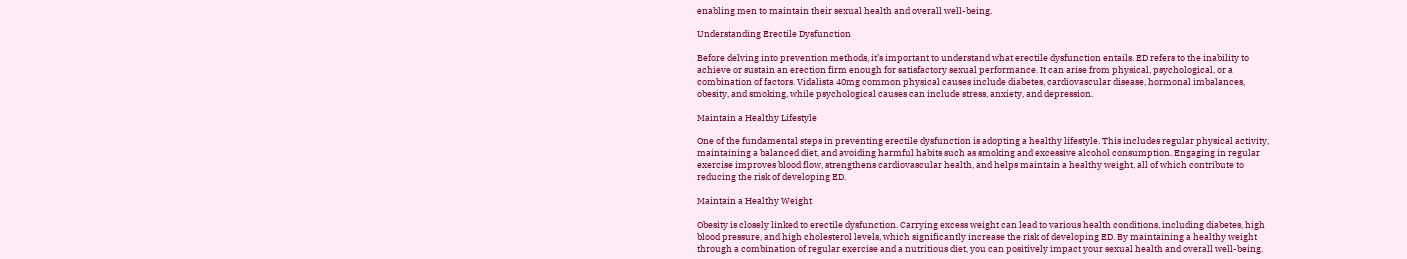enabling men to maintain their sexual health and overall well-being.

Understanding Erectile Dysfunction

Before delving into prevention methods, it’s important to understand what erectile dysfunction entails. ED refers to the inability to achieve or sustain an erection firm enough for satisfactory sexual performance. It can arise from physical, psychological, or a combination of factors. Vidalista 40mg common physical causes include diabetes, cardiovascular disease, hormonal imbalances, obesity, and smoking, while psychological causes can include stress, anxiety, and depression.

Maintain a Healthy Lifestyle

One of the fundamental steps in preventing erectile dysfunction is adopting a healthy lifestyle. This includes regular physical activity, maintaining a balanced diet, and avoiding harmful habits such as smoking and excessive alcohol consumption. Engaging in regular exercise improves blood flow, strengthens cardiovascular health, and helps maintain a healthy weight, all of which contribute to reducing the risk of developing ED.

Maintain a Healthy Weight

Obesity is closely linked to erectile dysfunction. Carrying excess weight can lead to various health conditions, including diabetes, high blood pressure, and high cholesterol levels, which significantly increase the risk of developing ED. By maintaining a healthy weight through a combination of regular exercise and a nutritious diet, you can positively impact your sexual health and overall well-being.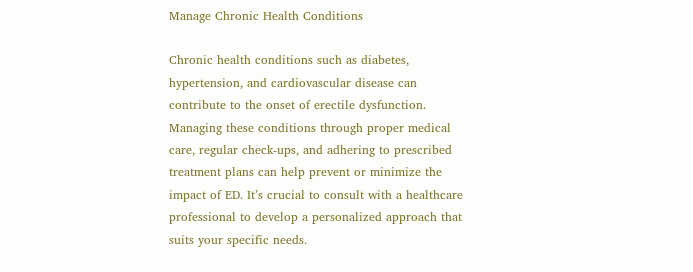Manage Chronic Health Conditions

Chronic health conditions such as diabetes, hypertension, and cardiovascular disease can contribute to the onset of erectile dysfunction. Managing these conditions through proper medical care, regular check-ups, and adhering to prescribed treatment plans can help prevent or minimize the impact of ED. It’s crucial to consult with a healthcare professional to develop a personalized approach that suits your specific needs.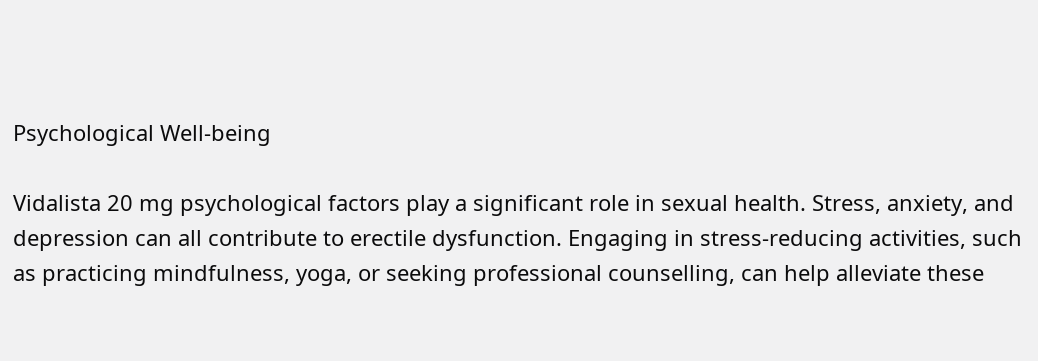Psychological Well-being

Vidalista 20 mg psychological factors play a significant role in sexual health. Stress, anxiety, and depression can all contribute to erectile dysfunction. Engaging in stress-reducing activities, such as practicing mindfulness, yoga, or seeking professional counselling, can help alleviate these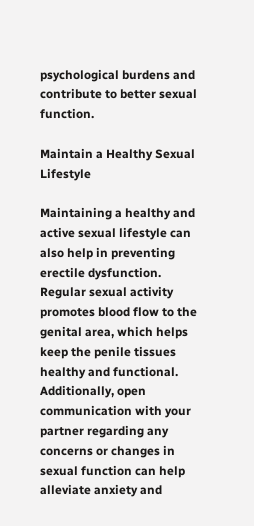psychological burdens and contribute to better sexual function.

Maintain a Healthy Sexual Lifestyle

Maintaining a healthy and active sexual lifestyle can also help in preventing erectile dysfunction. Regular sexual activity promotes blood flow to the genital area, which helps keep the penile tissues healthy and functional. Additionally, open communication with your partner regarding any concerns or changes in sexual function can help alleviate anxiety and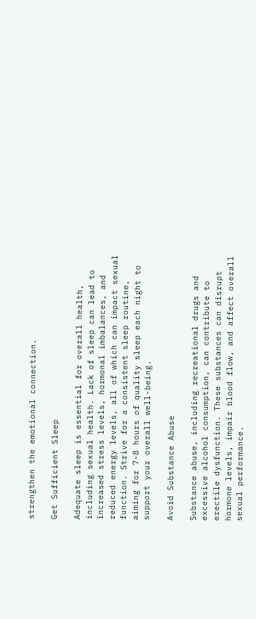strengthen the emotional connection.

Get Sufficient Sleep

Adequate sleep is essential for overall health, including sexual health. Lack of sleep can lead to increased stress levels, hormonal imbalances, and reduced energy levels, all of which can impact sexual function. Strive for a consistent sleep routine, aiming for 7-8 hours of quality sleep each night to support your overall well-being.

Avoid Substance Abuse

Substance abuse, including recreational drugs and excessive alcohol consumption, can contribute to erectile dysfunction. These substances can disrupt hormone levels, impair blood flow, and affect overall sexual performance.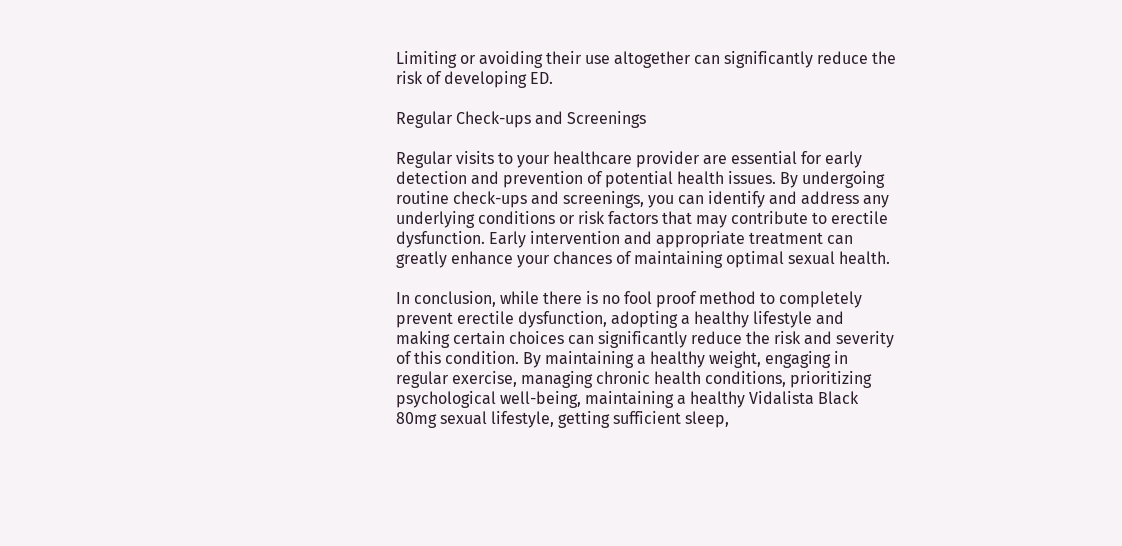Limiting or avoiding their use altogether can significantly reduce the risk of developing ED.

Regular Check-ups and Screenings

Regular visits to your healthcare provider are essential for early detection and prevention of potential health issues. By undergoing routine check-ups and screenings, you can identify and address any underlying conditions or risk factors that may contribute to erectile dysfunction. Early intervention and appropriate treatment can greatly enhance your chances of maintaining optimal sexual health.

In conclusion, while there is no fool proof method to completely prevent erectile dysfunction, adopting a healthy lifestyle and making certain choices can significantly reduce the risk and severity of this condition. By maintaining a healthy weight, engaging in regular exercise, managing chronic health conditions, prioritizing psychological well-being, maintaining a healthy Vidalista Black 80mg sexual lifestyle, getting sufficient sleep,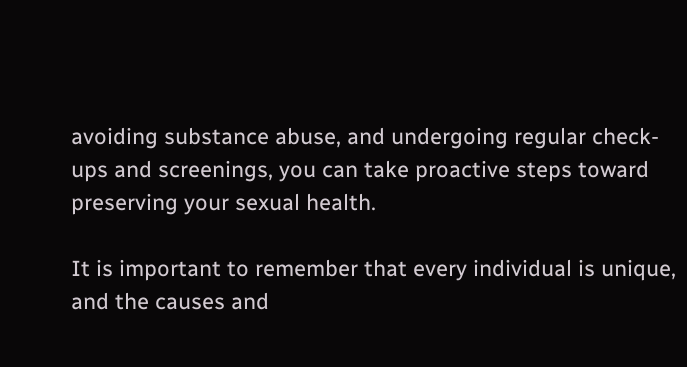avoiding substance abuse, and undergoing regular check-ups and screenings, you can take proactive steps toward preserving your sexual health.

It is important to remember that every individual is unique, and the causes and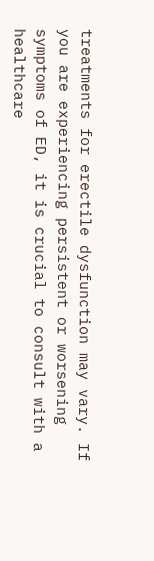treatments for erectile dysfunction may vary. If you are experiencing persistent or worsening symptoms of ED, it is crucial to consult with a healthcare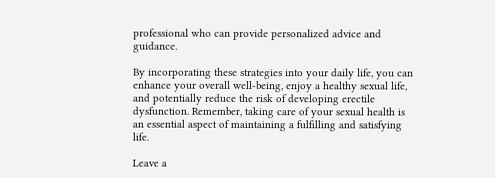professional who can provide personalized advice and guidance.

By incorporating these strategies into your daily life, you can enhance your overall well-being, enjoy a healthy sexual life, and potentially reduce the risk of developing erectile dysfunction. Remember, taking care of your sexual health is an essential aspect of maintaining a fulfilling and satisfying life.

Leave a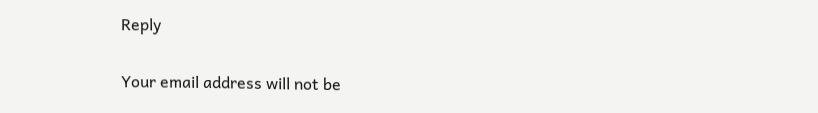Reply

Your email address will not be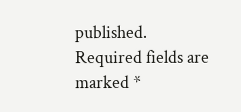published. Required fields are marked *